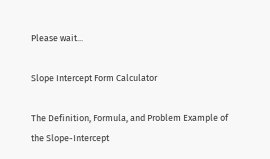Please wait...

Slope Intercept Form Calculator

The Definition, Formula, and Problem Example of the Slope-Intercept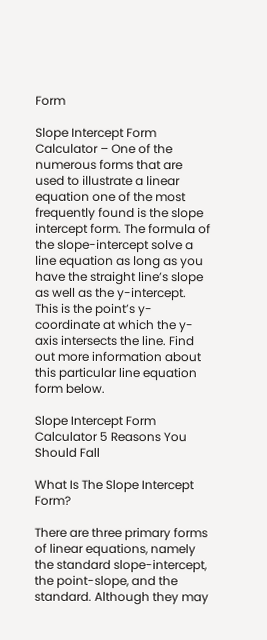Form

Slope Intercept Form Calculator – One of the numerous forms that are used to illustrate a linear equation one of the most frequently found is the slope intercept form. The formula of the slope-intercept solve a line equation as long as you have the straight line’s slope as well as the y-intercept. This is the point’s y-coordinate at which the y-axis intersects the line. Find out more information about this particular line equation form below.

Slope Intercept Form Calculator 5 Reasons You Should Fall

What Is The Slope Intercept Form?

There are three primary forms of linear equations, namely the standard slope-intercept, the point-slope, and the standard. Although they may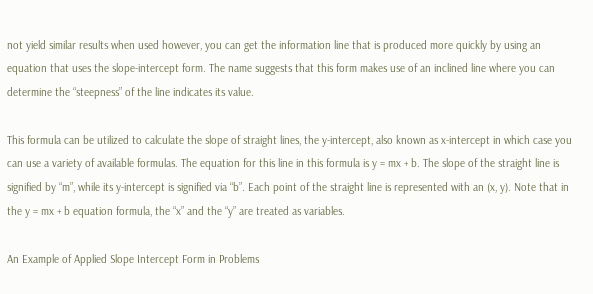not yield similar results when used however, you can get the information line that is produced more quickly by using an equation that uses the slope-intercept form. The name suggests that this form makes use of an inclined line where you can determine the “steepness” of the line indicates its value.

This formula can be utilized to calculate the slope of straight lines, the y-intercept, also known as x-intercept in which case you can use a variety of available formulas. The equation for this line in this formula is y = mx + b. The slope of the straight line is signified by “m”, while its y-intercept is signified via “b”. Each point of the straight line is represented with an (x, y). Note that in the y = mx + b equation formula, the “x” and the “y” are treated as variables.

An Example of Applied Slope Intercept Form in Problems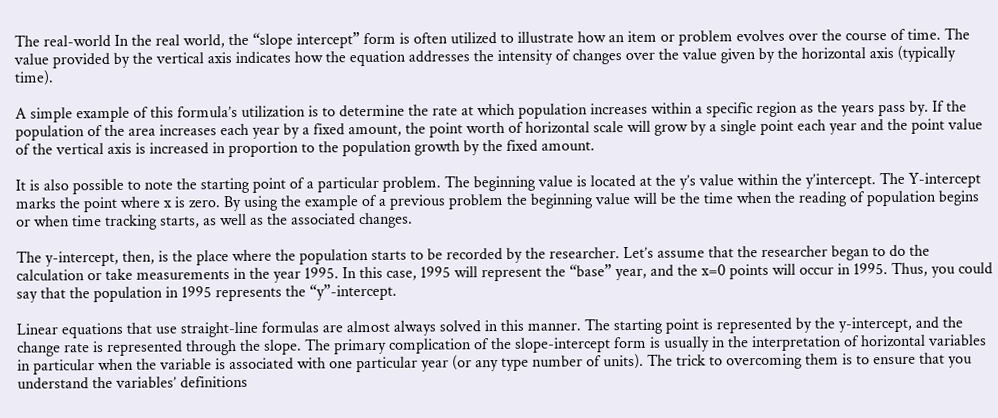The real-world In the real world, the “slope intercept” form is often utilized to illustrate how an item or problem evolves over the course of time. The value provided by the vertical axis indicates how the equation addresses the intensity of changes over the value given by the horizontal axis (typically time).

A simple example of this formula’s utilization is to determine the rate at which population increases within a specific region as the years pass by. If the population of the area increases each year by a fixed amount, the point worth of horizontal scale will grow by a single point each year and the point value of the vertical axis is increased in proportion to the population growth by the fixed amount.

It is also possible to note the starting point of a particular problem. The beginning value is located at the y’s value within the y’intercept. The Y-intercept marks the point where x is zero. By using the example of a previous problem the beginning value will be the time when the reading of population begins or when time tracking starts, as well as the associated changes.

The y-intercept, then, is the place where the population starts to be recorded by the researcher. Let’s assume that the researcher began to do the calculation or take measurements in the year 1995. In this case, 1995 will represent the “base” year, and the x=0 points will occur in 1995. Thus, you could say that the population in 1995 represents the “y”-intercept.

Linear equations that use straight-line formulas are almost always solved in this manner. The starting point is represented by the y-intercept, and the change rate is represented through the slope. The primary complication of the slope-intercept form is usually in the interpretation of horizontal variables in particular when the variable is associated with one particular year (or any type number of units). The trick to overcoming them is to ensure that you understand the variables’ definitions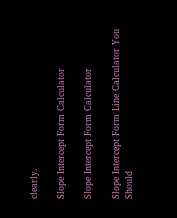clearly.

Slope Intercept Form Calculator

Slope Intercept Form Calculator

Slope Intercept Form Line Calculator You Should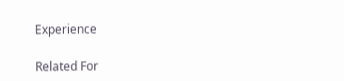Experience

Related For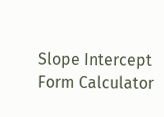Slope Intercept Form Calculator